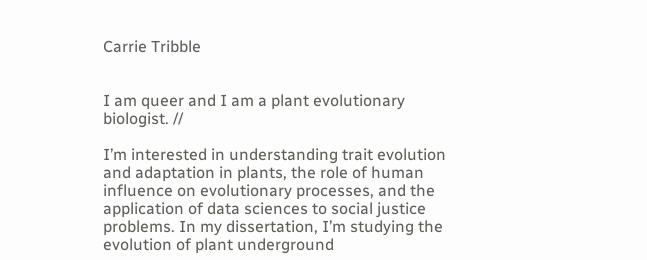Carrie Tribble


I am queer and I am a plant evolutionary biologist. //

I’m interested in understanding trait evolution and adaptation in plants, the role of human influence on evolutionary processes, and the application of data sciences to social justice problems. In my dissertation, I’m studying the evolution of plant underground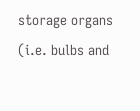storage organs (i.e. bulbs and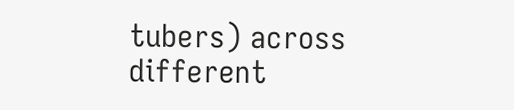tubers) across different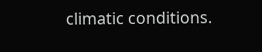climatic conditions.